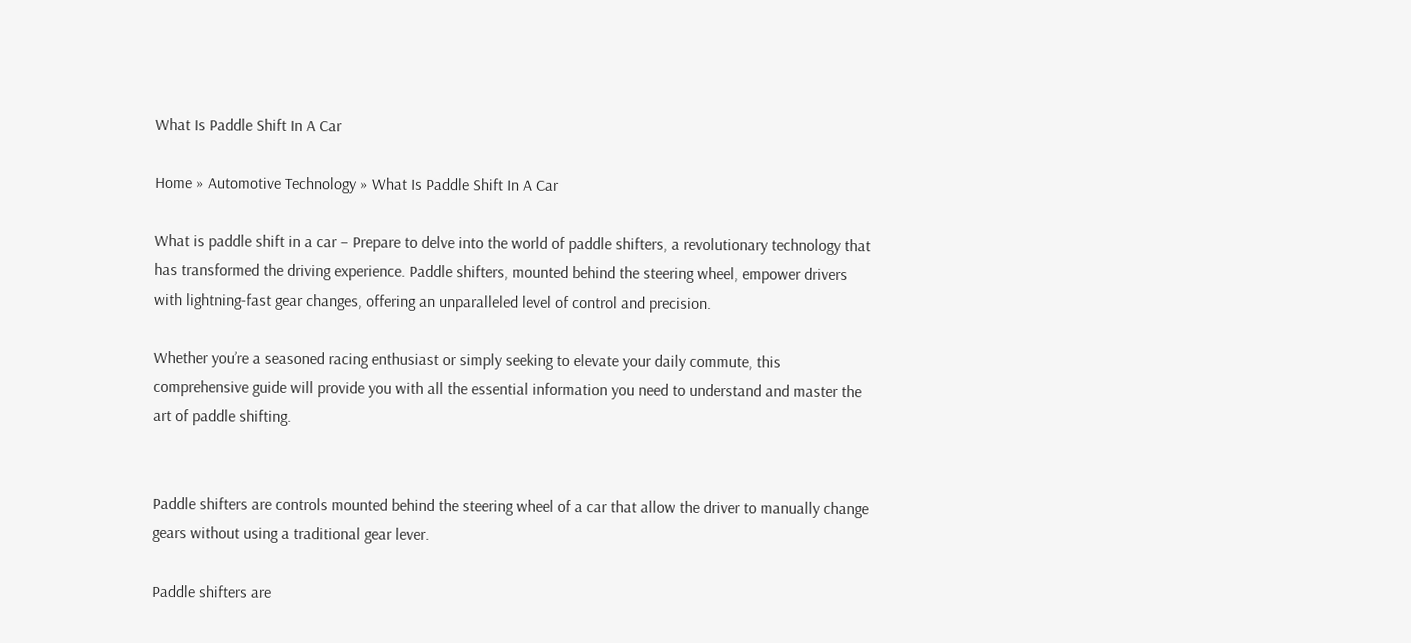What Is Paddle Shift In A Car

Home » Automotive Technology » What Is Paddle Shift In A Car

What is paddle shift in a car – Prepare to delve into the world of paddle shifters, a revolutionary technology that has transformed the driving experience. Paddle shifters, mounted behind the steering wheel, empower drivers with lightning-fast gear changes, offering an unparalleled level of control and precision.

Whether you’re a seasoned racing enthusiast or simply seeking to elevate your daily commute, this comprehensive guide will provide you with all the essential information you need to understand and master the art of paddle shifting.


Paddle shifters are controls mounted behind the steering wheel of a car that allow the driver to manually change gears without using a traditional gear lever.

Paddle shifters are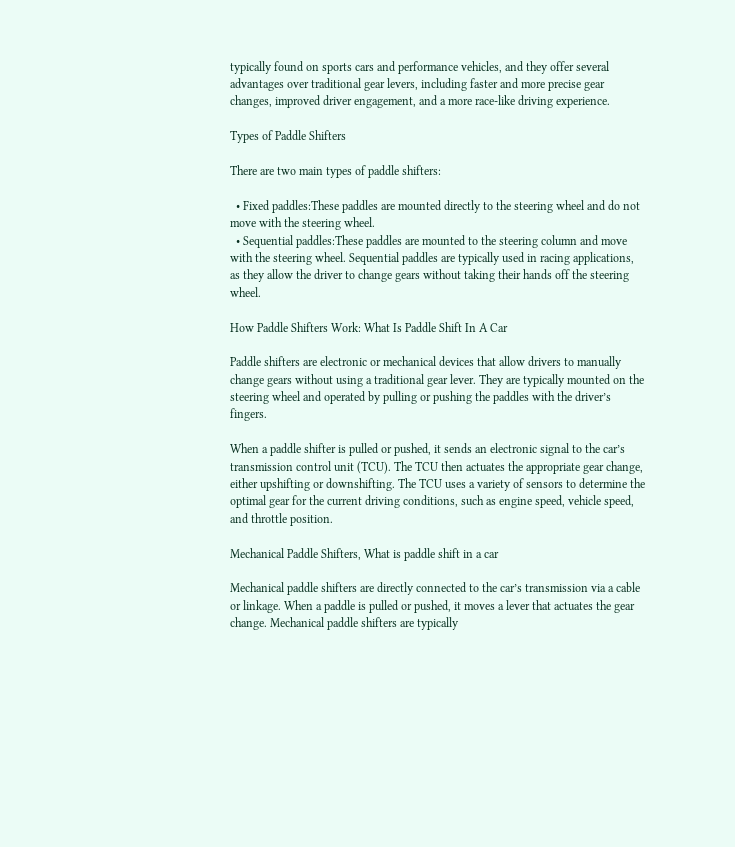typically found on sports cars and performance vehicles, and they offer several advantages over traditional gear levers, including faster and more precise gear changes, improved driver engagement, and a more race-like driving experience.

Types of Paddle Shifters

There are two main types of paddle shifters:

  • Fixed paddles:These paddles are mounted directly to the steering wheel and do not move with the steering wheel.
  • Sequential paddles:These paddles are mounted to the steering column and move with the steering wheel. Sequential paddles are typically used in racing applications, as they allow the driver to change gears without taking their hands off the steering wheel.

How Paddle Shifters Work: What Is Paddle Shift In A Car

Paddle shifters are electronic or mechanical devices that allow drivers to manually change gears without using a traditional gear lever. They are typically mounted on the steering wheel and operated by pulling or pushing the paddles with the driver’s fingers.

When a paddle shifter is pulled or pushed, it sends an electronic signal to the car’s transmission control unit (TCU). The TCU then actuates the appropriate gear change, either upshifting or downshifting. The TCU uses a variety of sensors to determine the optimal gear for the current driving conditions, such as engine speed, vehicle speed, and throttle position.

Mechanical Paddle Shifters, What is paddle shift in a car

Mechanical paddle shifters are directly connected to the car’s transmission via a cable or linkage. When a paddle is pulled or pushed, it moves a lever that actuates the gear change. Mechanical paddle shifters are typically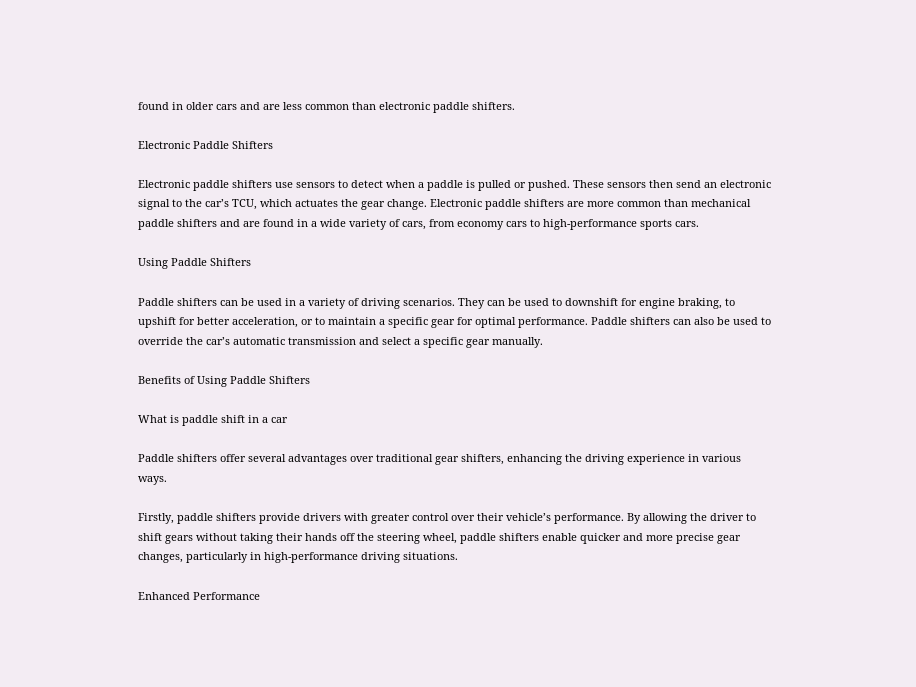found in older cars and are less common than electronic paddle shifters.

Electronic Paddle Shifters

Electronic paddle shifters use sensors to detect when a paddle is pulled or pushed. These sensors then send an electronic signal to the car’s TCU, which actuates the gear change. Electronic paddle shifters are more common than mechanical paddle shifters and are found in a wide variety of cars, from economy cars to high-performance sports cars.

Using Paddle Shifters

Paddle shifters can be used in a variety of driving scenarios. They can be used to downshift for engine braking, to upshift for better acceleration, or to maintain a specific gear for optimal performance. Paddle shifters can also be used to override the car’s automatic transmission and select a specific gear manually.

Benefits of Using Paddle Shifters

What is paddle shift in a car

Paddle shifters offer several advantages over traditional gear shifters, enhancing the driving experience in various ways.

Firstly, paddle shifters provide drivers with greater control over their vehicle’s performance. By allowing the driver to shift gears without taking their hands off the steering wheel, paddle shifters enable quicker and more precise gear changes, particularly in high-performance driving situations.

Enhanced Performance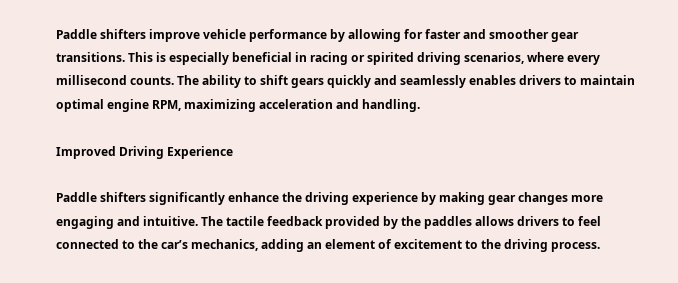Paddle shifters improve vehicle performance by allowing for faster and smoother gear transitions. This is especially beneficial in racing or spirited driving scenarios, where every millisecond counts. The ability to shift gears quickly and seamlessly enables drivers to maintain optimal engine RPM, maximizing acceleration and handling.

Improved Driving Experience

Paddle shifters significantly enhance the driving experience by making gear changes more engaging and intuitive. The tactile feedback provided by the paddles allows drivers to feel connected to the car’s mechanics, adding an element of excitement to the driving process.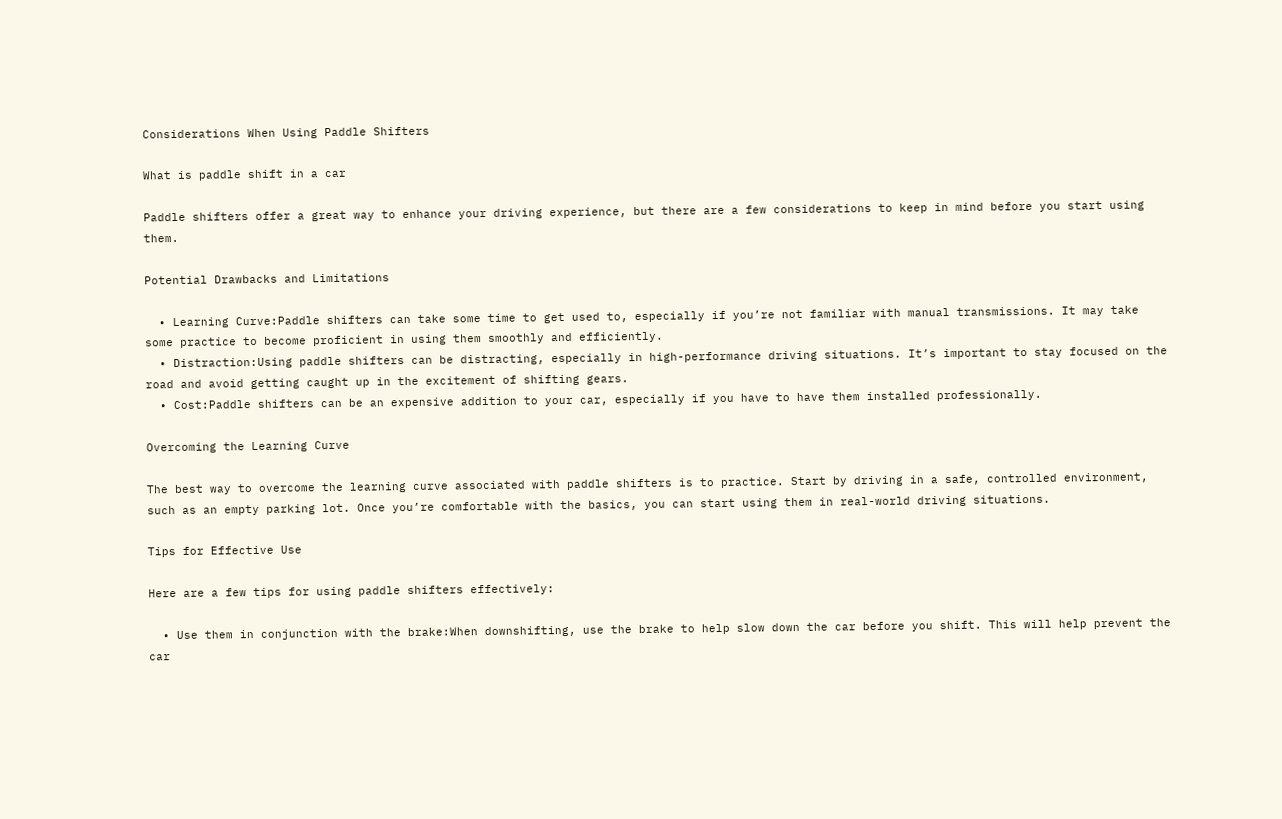Considerations When Using Paddle Shifters

What is paddle shift in a car

Paddle shifters offer a great way to enhance your driving experience, but there are a few considerations to keep in mind before you start using them.

Potential Drawbacks and Limitations

  • Learning Curve:Paddle shifters can take some time to get used to, especially if you’re not familiar with manual transmissions. It may take some practice to become proficient in using them smoothly and efficiently.
  • Distraction:Using paddle shifters can be distracting, especially in high-performance driving situations. It’s important to stay focused on the road and avoid getting caught up in the excitement of shifting gears.
  • Cost:Paddle shifters can be an expensive addition to your car, especially if you have to have them installed professionally.

Overcoming the Learning Curve

The best way to overcome the learning curve associated with paddle shifters is to practice. Start by driving in a safe, controlled environment, such as an empty parking lot. Once you’re comfortable with the basics, you can start using them in real-world driving situations.

Tips for Effective Use

Here are a few tips for using paddle shifters effectively:

  • Use them in conjunction with the brake:When downshifting, use the brake to help slow down the car before you shift. This will help prevent the car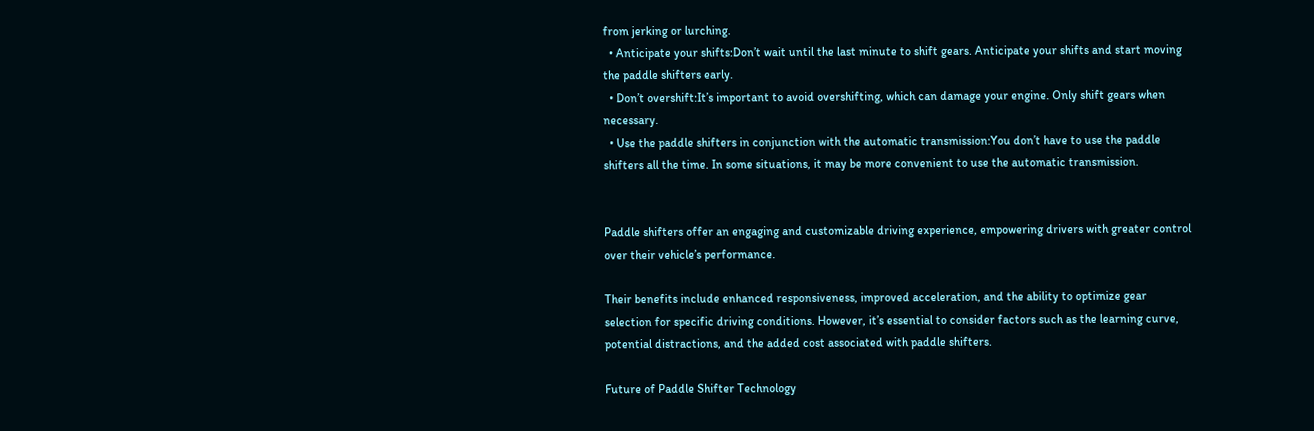from jerking or lurching.
  • Anticipate your shifts:Don’t wait until the last minute to shift gears. Anticipate your shifts and start moving the paddle shifters early.
  • Don’t overshift:It’s important to avoid overshifting, which can damage your engine. Only shift gears when necessary.
  • Use the paddle shifters in conjunction with the automatic transmission:You don’t have to use the paddle shifters all the time. In some situations, it may be more convenient to use the automatic transmission.


Paddle shifters offer an engaging and customizable driving experience, empowering drivers with greater control over their vehicle’s performance.

Their benefits include enhanced responsiveness, improved acceleration, and the ability to optimize gear selection for specific driving conditions. However, it’s essential to consider factors such as the learning curve, potential distractions, and the added cost associated with paddle shifters.

Future of Paddle Shifter Technology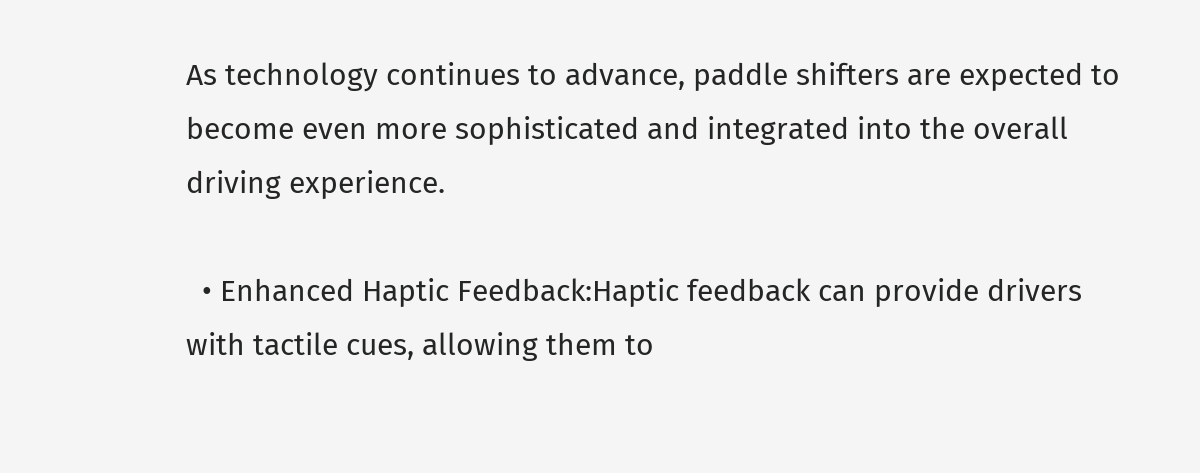As technology continues to advance, paddle shifters are expected to become even more sophisticated and integrated into the overall driving experience.

  • Enhanced Haptic Feedback:Haptic feedback can provide drivers with tactile cues, allowing them to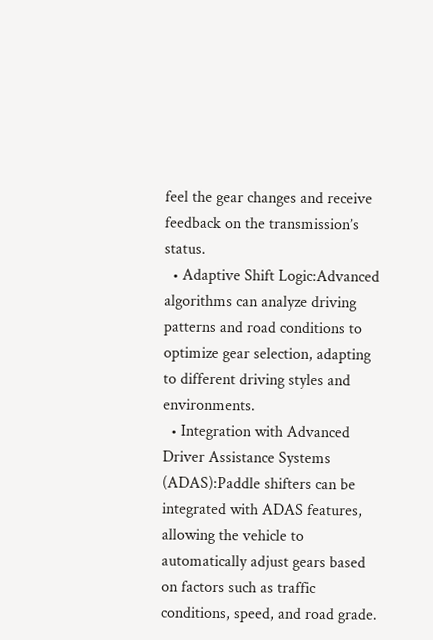feel the gear changes and receive feedback on the transmission’s status.
  • Adaptive Shift Logic:Advanced algorithms can analyze driving patterns and road conditions to optimize gear selection, adapting to different driving styles and environments.
  • Integration with Advanced Driver Assistance Systems (ADAS):Paddle shifters can be integrated with ADAS features, allowing the vehicle to automatically adjust gears based on factors such as traffic conditions, speed, and road grade.